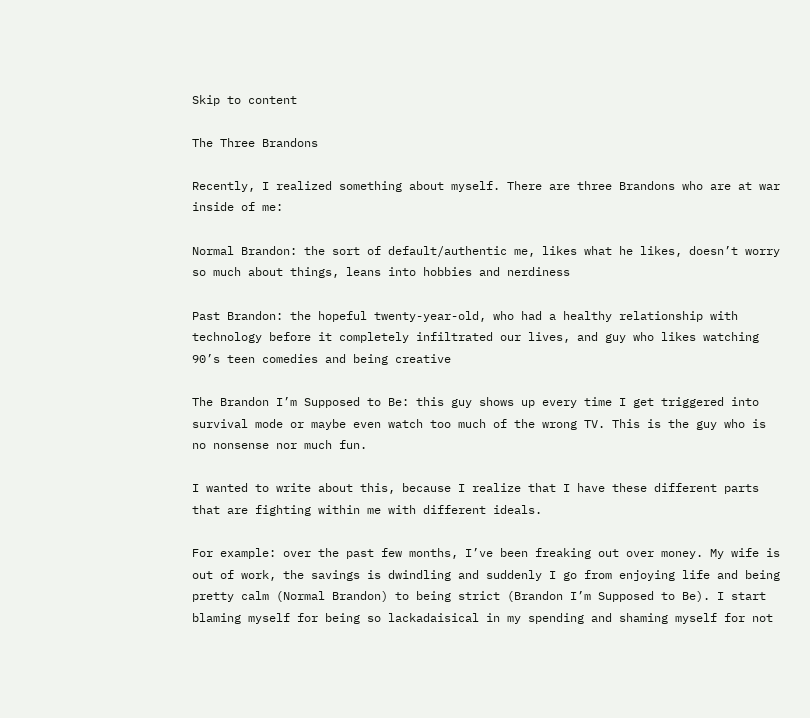Skip to content

The Three Brandons

Recently, I realized something about myself. There are three Brandons who are at war inside of me:

Normal Brandon: the sort of default/authentic me, likes what he likes, doesn’t worry so much about things, leans into hobbies and nerdiness

Past Brandon: the hopeful twenty-year-old, who had a healthy relationship with technology before it completely infiltrated our lives, and guy who likes watching 90’s teen comedies and being creative

The Brandon I’m Supposed to Be: this guy shows up every time I get triggered into survival mode or maybe even watch too much of the wrong TV. This is the guy who is no nonsense nor much fun.

I wanted to write about this, because I realize that I have these different parts that are fighting within me with different ideals.

For example: over the past few months, I’ve been freaking out over money. My wife is out of work, the savings is dwindling and suddenly I go from enjoying life and being pretty calm (Normal Brandon) to being strict (Brandon I’m Supposed to Be). I start blaming myself for being so lackadaisical in my spending and shaming myself for not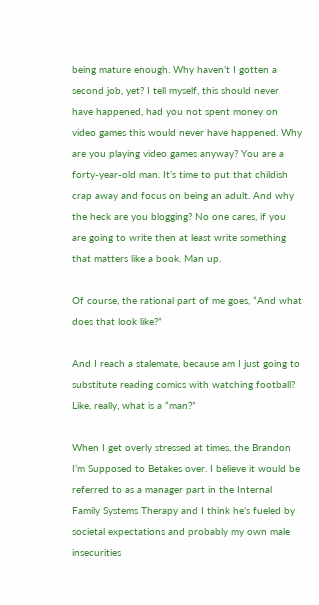being mature enough. Why haven’t I gotten a second job, yet? I tell myself, this should never have happened, had you not spent money on video games this would never have happened. Why are you playing video games anyway? You are a forty-year-old man. It’s time to put that childish crap away and focus on being an adult. And why the heck are you blogging? No one cares, if you are going to write then at least write something that matters like a book. Man up.

Of course, the rational part of me goes, “And what does that look like?”

And I reach a stalemate, because am I just going to substitute reading comics with watching football? Like, really, what is a “man?”

When I get overly stressed at times, the Brandon I’m Supposed to Betakes over. I believe it would be referred to as a manager part in the Internal Family Systems Therapy and I think he’s fueled by societal expectations and probably my own male insecurities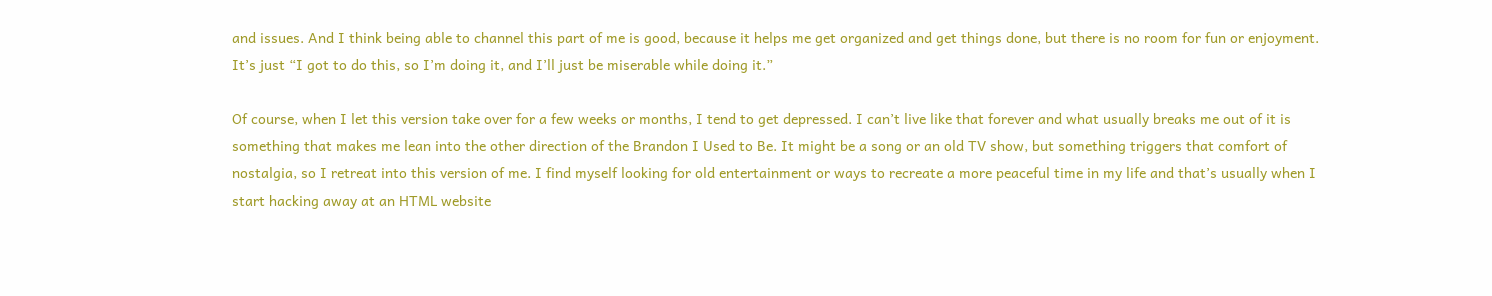and issues. And I think being able to channel this part of me is good, because it helps me get organized and get things done, but there is no room for fun or enjoyment. It’s just “I got to do this, so I’m doing it, and I’ll just be miserable while doing it.”

Of course, when I let this version take over for a few weeks or months, I tend to get depressed. I can’t live like that forever and what usually breaks me out of it is something that makes me lean into the other direction of the Brandon I Used to Be. It might be a song or an old TV show, but something triggers that comfort of nostalgia, so I retreat into this version of me. I find myself looking for old entertainment or ways to recreate a more peaceful time in my life and that’s usually when I start hacking away at an HTML website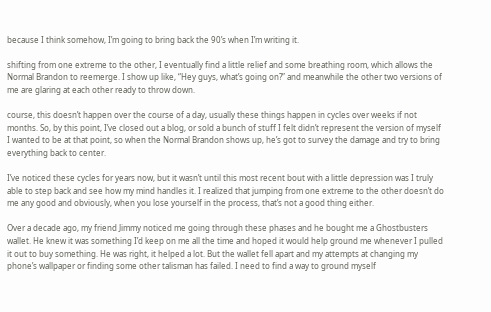because I think somehow, I’m going to bring back the 90’s when I’m writing it.

shifting from one extreme to the other, I eventually find a little relief and some breathing room, which allows the Normal Brandon to reemerge. I show up like, “Hey guys, what’s going on?” and meanwhile the other two versions of me are glaring at each other ready to throw down.

course, this doesn’t happen over the course of a day, usually these things happen in cycles over weeks if not months. So, by this point, I’ve closed out a blog, or sold a bunch of stuff I felt didn’t represent the version of myself I wanted to be at that point, so when the Normal Brandon shows up, he’s got to survey the damage and try to bring everything back to center.

I’ve noticed these cycles for years now, but it wasn’t until this most recent bout with a little depression was I truly able to step back and see how my mind handles it. I realized that jumping from one extreme to the other doesn’t do me any good and obviously, when you lose yourself in the process, that’s not a good thing either.

Over a decade ago, my friend Jimmy noticed me going through these phases and he bought me a Ghostbusters wallet. He knew it was something I’d keep on me all the time and hoped it would help ground me whenever I pulled it out to buy something. He was right, it helped a lot. But the wallet fell apart and my attempts at changing my phone’s wallpaper or finding some other talisman has failed. I need to find a way to ground myself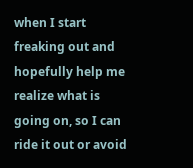when I start freaking out and hopefully help me realize what is going on, so I can ride it out or avoid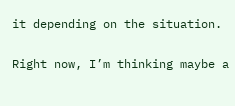it depending on the situation.

Right now, I’m thinking maybe a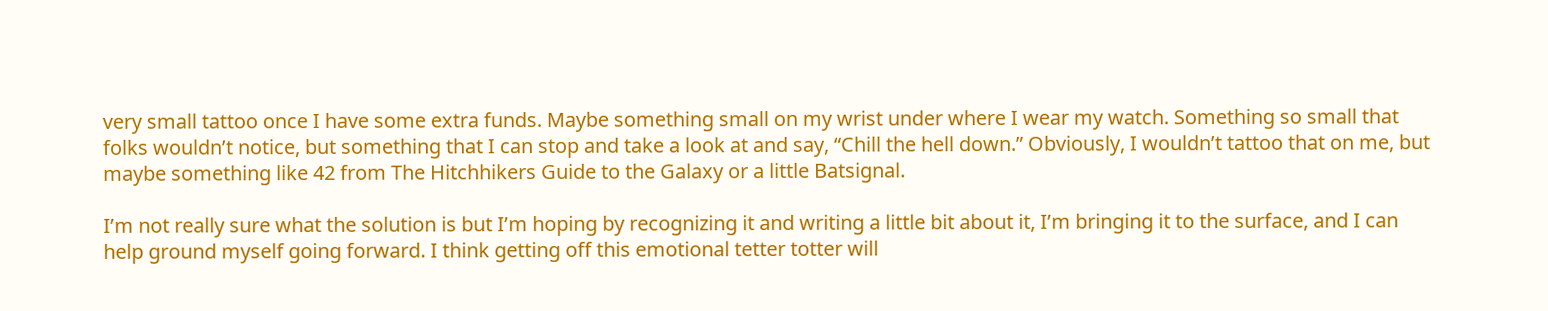very small tattoo once I have some extra funds. Maybe something small on my wrist under where I wear my watch. Something so small that folks wouldn’t notice, but something that I can stop and take a look at and say, “Chill the hell down.” Obviously, I wouldn’t tattoo that on me, but maybe something like 42 from The Hitchhikers Guide to the Galaxy or a little Batsignal.

I’m not really sure what the solution is but I’m hoping by recognizing it and writing a little bit about it, I’m bringing it to the surface, and I can help ground myself going forward. I think getting off this emotional tetter totter will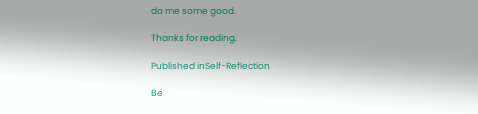do me some good.

Thanks for reading.

Published inSelf-Reflection

Be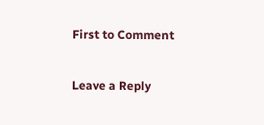First to Comment

Leave a Reply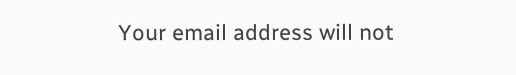Your email address will not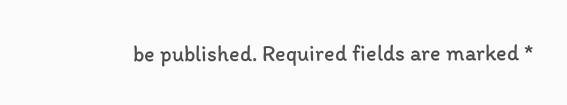be published. Required fields are marked *